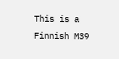This is a Finnish M39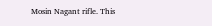Mosin Nagant rifle. This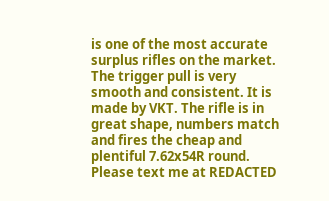is one of the most accurate surplus rifles on the market. The trigger pull is very smooth and consistent. It is made by VKT. The rifle is in great shape, numbers match and fires the cheap and plentiful 7.62x54R round. Please text me at REDACTED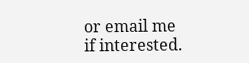or email me if interested.